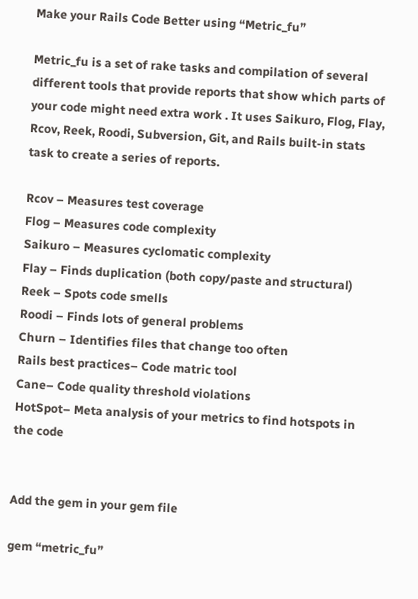Make your Rails Code Better using “Metric_fu”

Metric_fu is a set of rake tasks and compilation of several different tools that provide reports that show which parts of your code might need extra work . It uses Saikuro, Flog, Flay, Rcov, Reek, Roodi, Subversion, Git, and Rails built-in stats task to create a series of reports.

Rcov – Measures test coverage
Flog – Measures code complexity
Saikuro – Measures cyclomatic complexity
Flay – Finds duplication (both copy/paste and structural)
Reek – Spots code smells
Roodi – Finds lots of general problems
Churn – Identifies files that change too often
Rails best practices– Code matric tool
Cane– Code quality threshold violations
HotSpot– Meta analysis of your metrics to find hotspots in the code


Add the gem in your gem file

gem “metric_fu”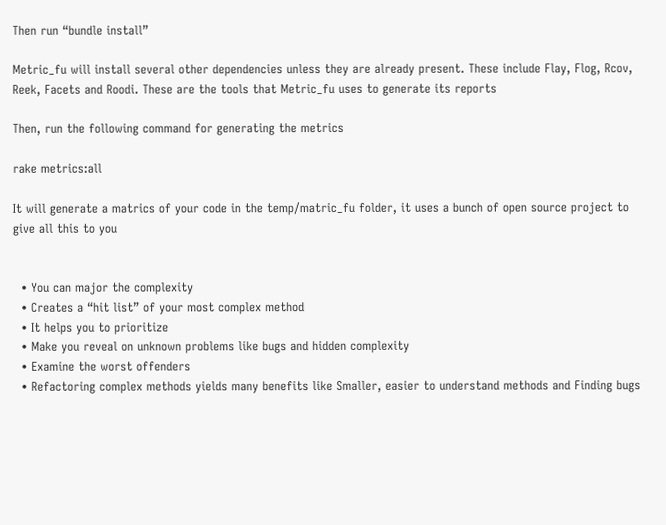Then run “bundle install”

Metric_fu will install several other dependencies unless they are already present. These include Flay, Flog, Rcov, Reek, Facets and Roodi. These are the tools that Metric_fu uses to generate its reports

Then, run the following command for generating the metrics

rake metrics:all

It will generate a matrics of your code in the temp/matric_fu folder, it uses a bunch of open source project to give all this to you


  • You can major the complexity
  • Creates a “hit list” of your most complex method
  • It helps you to prioritize
  • Make you reveal on unknown problems like bugs and hidden complexity
  • Examine the worst offenders
  • Refactoring complex methods yields many benefits like Smaller, easier to understand methods and Finding bugs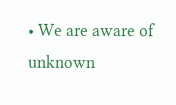• We are aware of unknown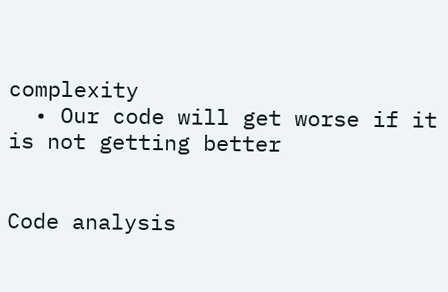complexity
  • Our code will get worse if it is not getting better


Code analysis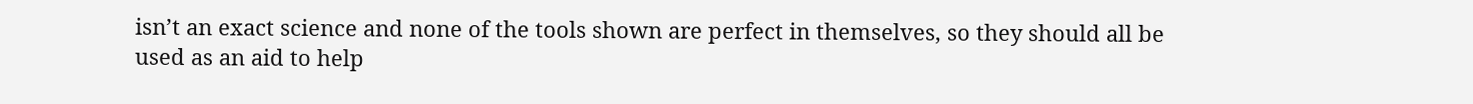isn’t an exact science and none of the tools shown are perfect in themselves, so they should all be used as an aid to help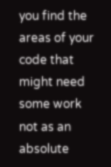you find the areas of your code that might need some work not as an absolute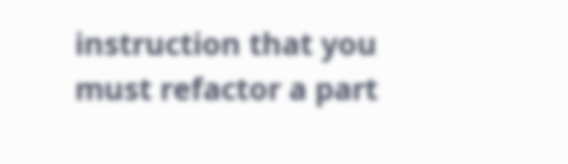instruction that you must refactor a part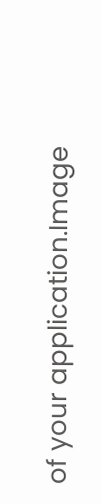of your application.Image